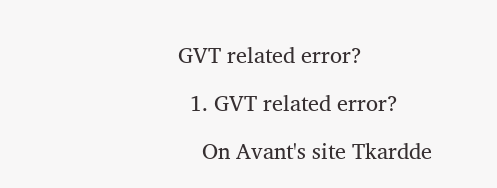GVT related error?

  1. GVT related error?

    On Avant's site Tkardde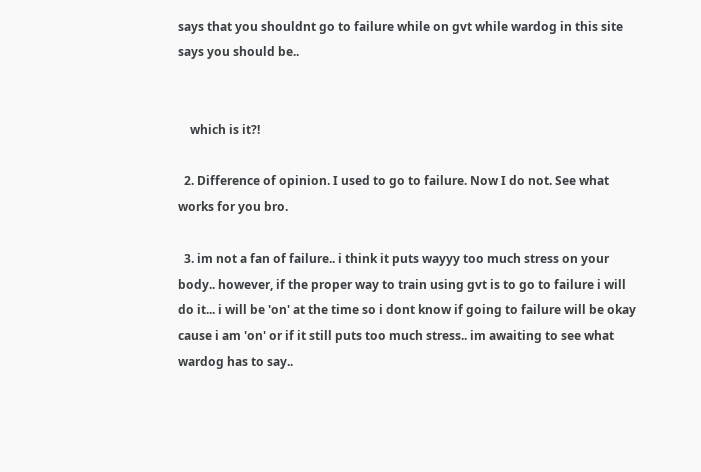says that you shouldnt go to failure while on gvt while wardog in this site says you should be..


    which is it?!

  2. Difference of opinion. I used to go to failure. Now I do not. See what works for you bro.

  3. im not a fan of failure.. i think it puts wayyy too much stress on your body.. however, if the proper way to train using gvt is to go to failure i will do it... i will be 'on' at the time so i dont know if going to failure will be okay cause i am 'on' or if it still puts too much stress.. im awaiting to see what wardog has to say..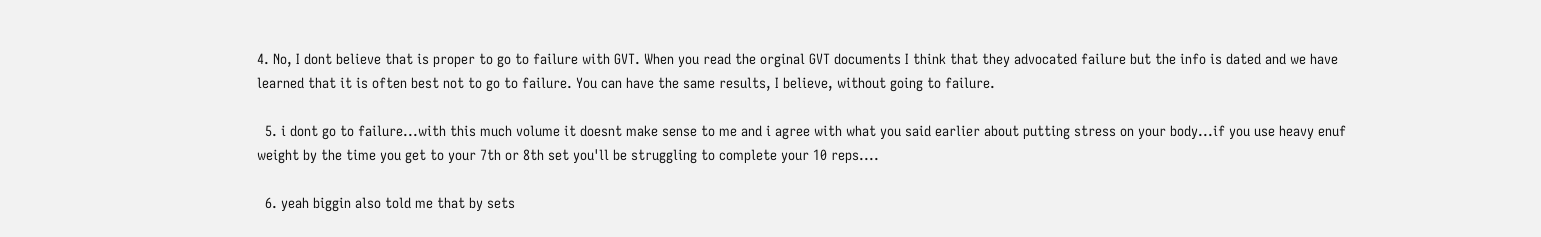4. No, I dont believe that is proper to go to failure with GVT. When you read the orginal GVT documents I think that they advocated failure but the info is dated and we have learned that it is often best not to go to failure. You can have the same results, I believe, without going to failure.

  5. i dont go to failure...with this much volume it doesnt make sense to me and i agree with what you said earlier about putting stress on your body...if you use heavy enuf weight by the time you get to your 7th or 8th set you'll be struggling to complete your 10 reps....

  6. yeah biggin also told me that by sets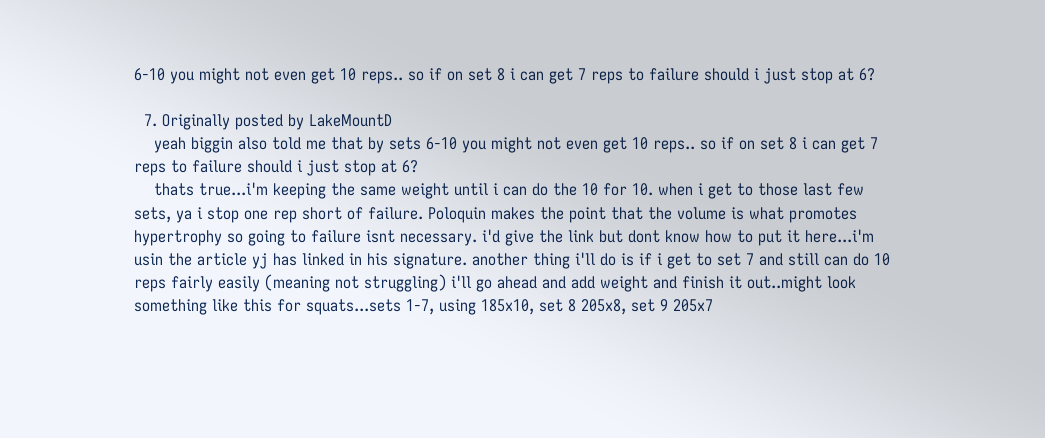6-10 you might not even get 10 reps.. so if on set 8 i can get 7 reps to failure should i just stop at 6?

  7. Originally posted by LakeMountD
    yeah biggin also told me that by sets 6-10 you might not even get 10 reps.. so if on set 8 i can get 7 reps to failure should i just stop at 6?
    thats true...i'm keeping the same weight until i can do the 10 for 10. when i get to those last few sets, ya i stop one rep short of failure. Poloquin makes the point that the volume is what promotes hypertrophy so going to failure isnt necessary. i'd give the link but dont know how to put it here...i'm usin the article yj has linked in his signature. another thing i'll do is if i get to set 7 and still can do 10 reps fairly easily (meaning not struggling) i'll go ahead and add weight and finish it out..might look something like this for squats...sets 1-7, using 185x10, set 8 205x8, set 9 205x7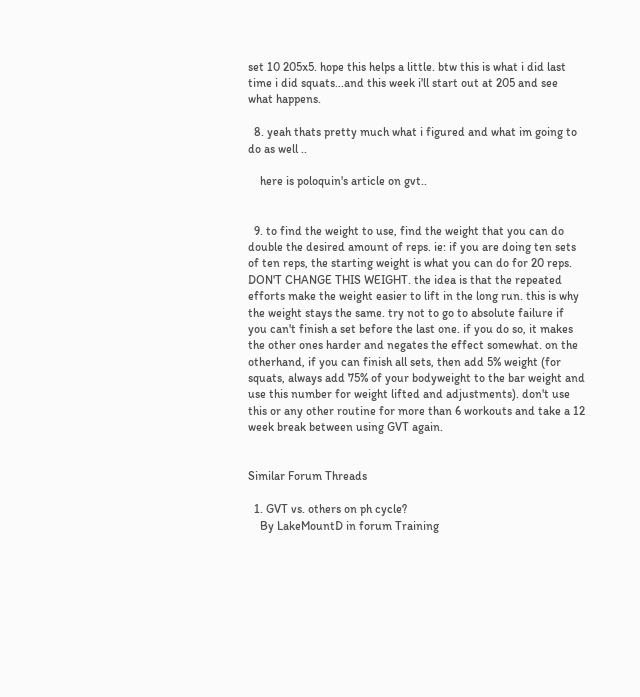set 10 205x5. hope this helps a little. btw this is what i did last time i did squats...and this week i'll start out at 205 and see what happens.

  8. yeah thats pretty much what i figured and what im going to do as well ..

    here is poloquin's article on gvt..


  9. to find the weight to use, find the weight that you can do double the desired amount of reps. ie: if you are doing ten sets of ten reps, the starting weight is what you can do for 20 reps. DON'T CHANGE THIS WEIGHT. the idea is that the repeated efforts make the weight easier to lift in the long run. this is why the weight stays the same. try not to go to absolute failure if you can't finish a set before the last one. if you do so, it makes the other ones harder and negates the effect somewhat. on the otherhand, if you can finish all sets, then add 5% weight (for squats, always add 75% of your bodyweight to the bar weight and use this number for weight lifted and adjustments). don't use this or any other routine for more than 6 workouts and take a 12 week break between using GVT again.


Similar Forum Threads

  1. GVT vs. others on ph cycle?
    By LakeMountD in forum Training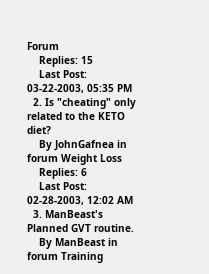Forum
    Replies: 15
    Last Post: 03-22-2003, 05:35 PM
  2. Is "cheating" only related to the KETO diet?
    By JohnGafnea in forum Weight Loss
    Replies: 6
    Last Post: 02-28-2003, 12:02 AM
  3. ManBeast's Planned GVT routine.
    By ManBeast in forum Training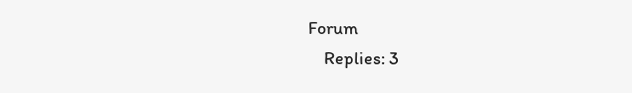Forum
    Replies: 3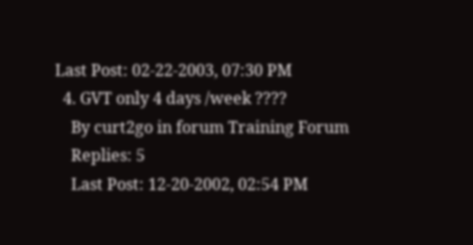Last Post: 02-22-2003, 07:30 PM
  4. GVT only 4 days /week ????
    By curt2go in forum Training Forum
    Replies: 5
    Last Post: 12-20-2002, 02:54 PM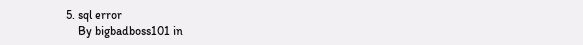5. sql error
    By bigbadboss101 in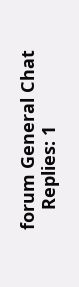forum General Chat
    Replies: 1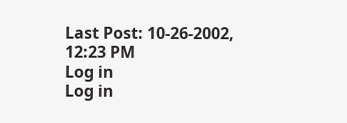Last Post: 10-26-2002, 12:23 PM
Log in
Log in